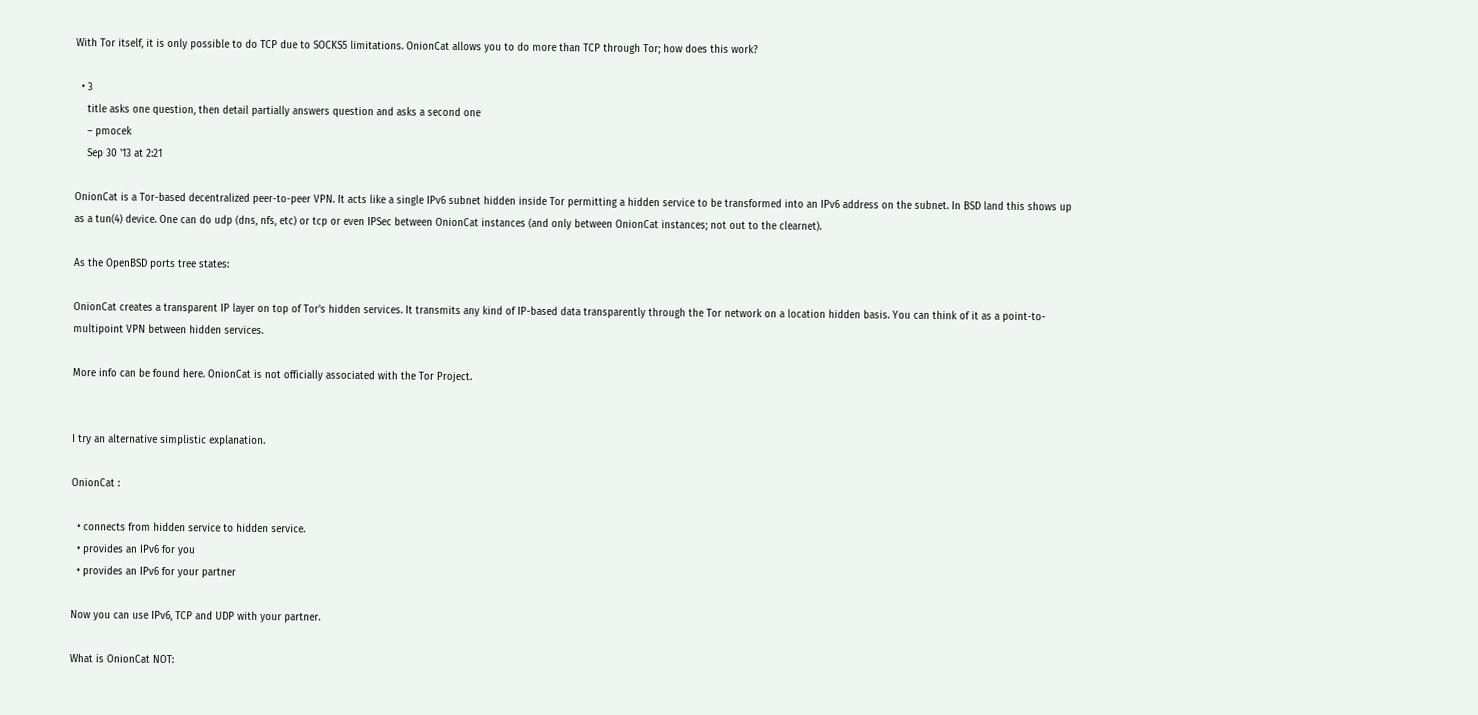With Tor itself, it is only possible to do TCP due to SOCKS5 limitations. OnionCat allows you to do more than TCP through Tor; how does this work?

  • 3
    title asks one question, then detail partially answers question and asks a second one
    – pmocek
    Sep 30 '13 at 2:21

OnionCat is a Tor-based decentralized peer-to-peer VPN. It acts like a single IPv6 subnet hidden inside Tor permitting a hidden service to be transformed into an IPv6 address on the subnet. In BSD land this shows up as a tun(4) device. One can do udp (dns, nfs, etc) or tcp or even IPSec between OnionCat instances (and only between OnionCat instances; not out to the clearnet).

As the OpenBSD ports tree states:

OnionCat creates a transparent IP layer on top of Tor's hidden services. It transmits any kind of IP-based data transparently through the Tor network on a location hidden basis. You can think of it as a point-to-multipoint VPN between hidden services.

More info can be found here. OnionCat is not officially associated with the Tor Project.


I try an alternative simplistic explanation.

OnionCat :

  • connects from hidden service to hidden service.
  • provides an IPv6 for you
  • provides an IPv6 for your partner

Now you can use IPv6, TCP and UDP with your partner.

What is OnionCat NOT: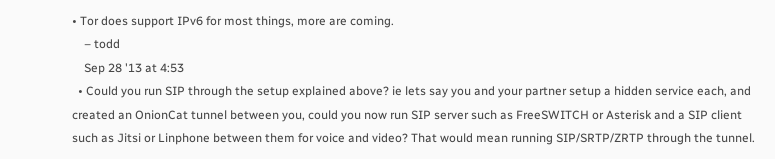• Tor does support IPv6 for most things, more are coming.
    – todd
    Sep 28 '13 at 4:53
  • Could you run SIP through the setup explained above? ie lets say you and your partner setup a hidden service each, and created an OnionCat tunnel between you, could you now run SIP server such as FreeSWITCH or Asterisk and a SIP client such as Jitsi or Linphone between them for voice and video? That would mean running SIP/SRTP/ZRTP through the tunnel.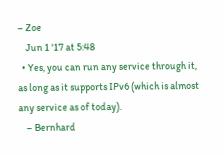– Zoe
    Jun 1 '17 at 5:48
  • Yes, you can run any service through it, as long as it supports IPv6 (which is almost any service as of today).
    – Bernhard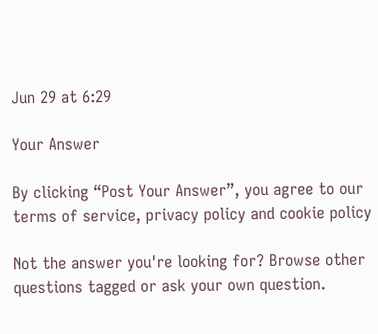Jun 29 at 6:29

Your Answer

By clicking “Post Your Answer”, you agree to our terms of service, privacy policy and cookie policy

Not the answer you're looking for? Browse other questions tagged or ask your own question.